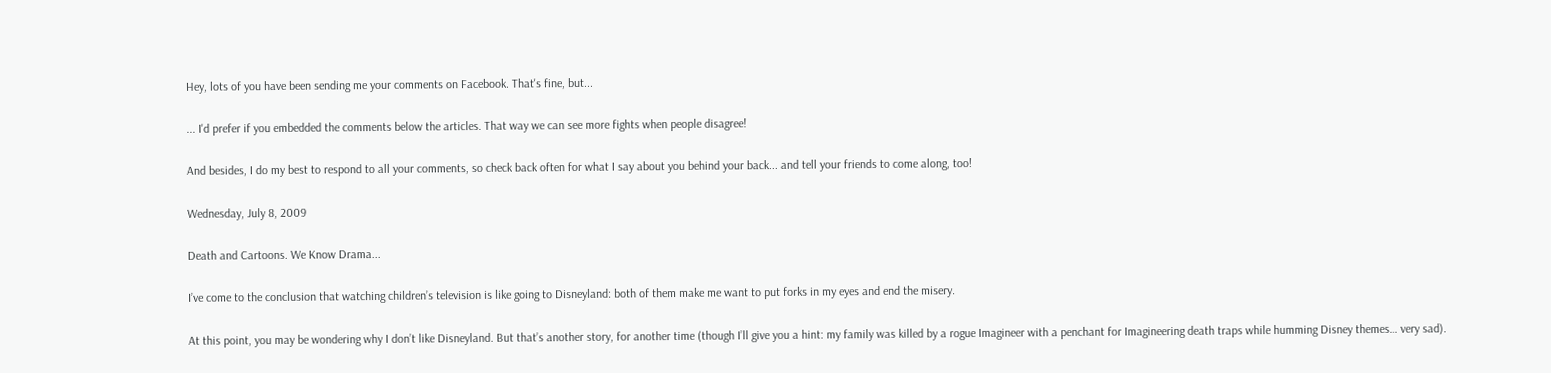Hey, lots of you have been sending me your comments on Facebook. That's fine, but...

... I'd prefer if you embedded the comments below the articles. That way we can see more fights when people disagree!

And besides, I do my best to respond to all your comments, so check back often for what I say about you behind your back... and tell your friends to come along, too!

Wednesday, July 8, 2009

Death and Cartoons. We Know Drama...

I’ve come to the conclusion that watching children’s television is like going to Disneyland: both of them make me want to put forks in my eyes and end the misery.

At this point, you may be wondering why I don’t like Disneyland. But that’s another story, for another time (though I’ll give you a hint: my family was killed by a rogue Imagineer with a penchant for Imagineering death traps while humming Disney themes… very sad).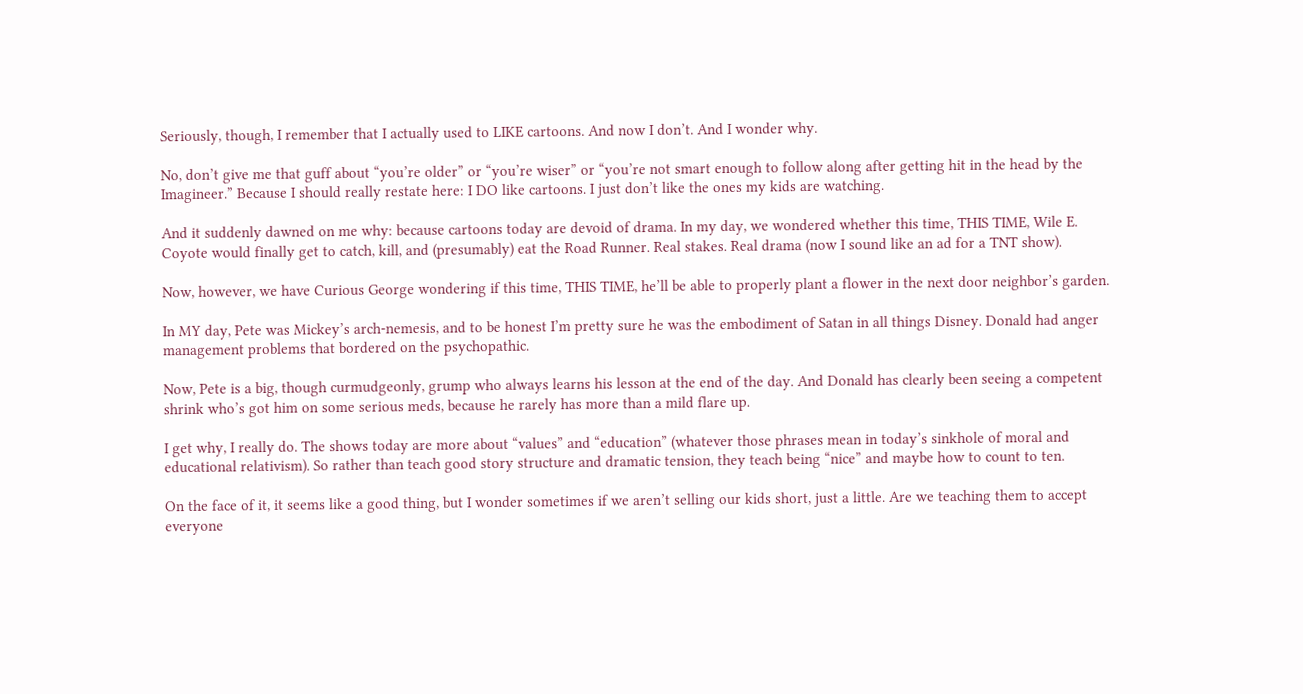Seriously, though, I remember that I actually used to LIKE cartoons. And now I don’t. And I wonder why.

No, don’t give me that guff about “you’re older” or “you’re wiser” or “you’re not smart enough to follow along after getting hit in the head by the Imagineer.” Because I should really restate here: I DO like cartoons. I just don’t like the ones my kids are watching.

And it suddenly dawned on me why: because cartoons today are devoid of drama. In my day, we wondered whether this time, THIS TIME, Wile E. Coyote would finally get to catch, kill, and (presumably) eat the Road Runner. Real stakes. Real drama (now I sound like an ad for a TNT show).

Now, however, we have Curious George wondering if this time, THIS TIME, he’ll be able to properly plant a flower in the next door neighbor’s garden.

In MY day, Pete was Mickey’s arch-nemesis, and to be honest I’m pretty sure he was the embodiment of Satan in all things Disney. Donald had anger management problems that bordered on the psychopathic.

Now, Pete is a big, though curmudgeonly, grump who always learns his lesson at the end of the day. And Donald has clearly been seeing a competent shrink who’s got him on some serious meds, because he rarely has more than a mild flare up.

I get why, I really do. The shows today are more about “values” and “education” (whatever those phrases mean in today’s sinkhole of moral and educational relativism). So rather than teach good story structure and dramatic tension, they teach being “nice” and maybe how to count to ten.

On the face of it, it seems like a good thing, but I wonder sometimes if we aren’t selling our kids short, just a little. Are we teaching them to accept everyone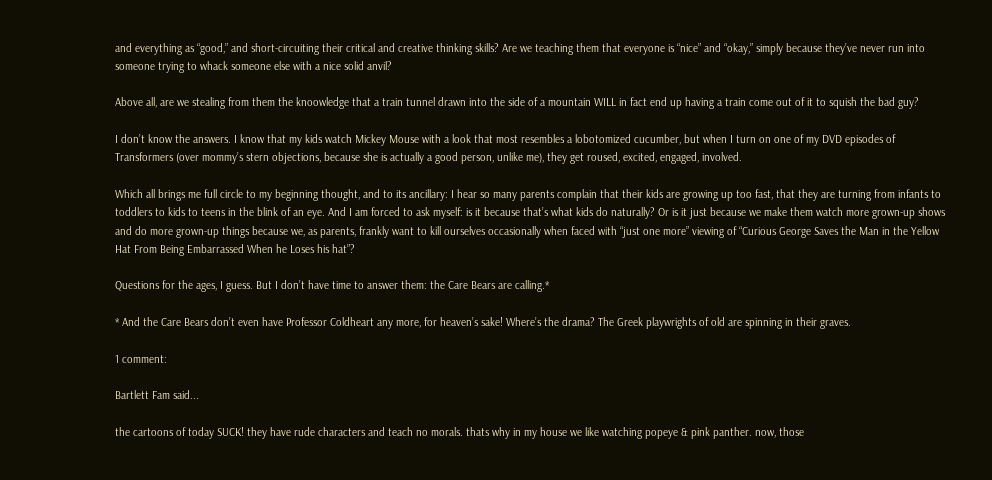and everything as “good,” and short-circuiting their critical and creative thinking skills? Are we teaching them that everyone is “nice” and “okay,” simply because they’ve never run into someone trying to whack someone else with a nice solid anvil?

Above all, are we stealing from them the knoowledge that a train tunnel drawn into the side of a mountain WILL in fact end up having a train come out of it to squish the bad guy?

I don’t know the answers. I know that my kids watch Mickey Mouse with a look that most resembles a lobotomized cucumber, but when I turn on one of my DVD episodes of Transformers (over mommy’s stern objections, because she is actually a good person, unlike me), they get roused, excited, engaged, involved.

Which all brings me full circle to my beginning thought, and to its ancillary: I hear so many parents complain that their kids are growing up too fast, that they are turning from infants to toddlers to kids to teens in the blink of an eye. And I am forced to ask myself: is it because that’s what kids do naturally? Or is it just because we make them watch more grown-up shows and do more grown-up things because we, as parents, frankly want to kill ourselves occasionally when faced with “just one more” viewing of “Curious George Saves the Man in the Yellow Hat From Being Embarrassed When he Loses his hat”?

Questions for the ages, I guess. But I don’t have time to answer them: the Care Bears are calling.*

* And the Care Bears don’t even have Professor Coldheart any more, for heaven’s sake! Where’s the drama? The Greek playwrights of old are spinning in their graves.

1 comment:

Bartlett Fam said...

the cartoons of today SUCK! they have rude characters and teach no morals. thats why in my house we like watching popeye & pink panther. now, those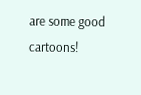are some good cartoons!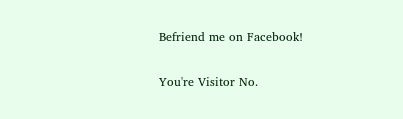Befriend me on Facebook!

You're Visitor No.